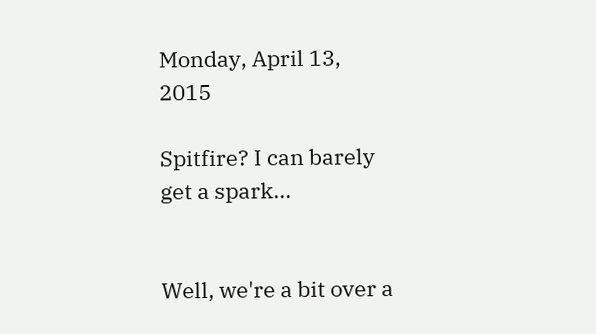Monday, April 13, 2015

Spitfire? I can barely get a spark...


Well, we're a bit over a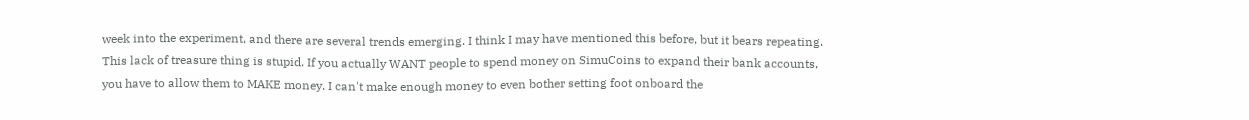week into the experiment, and there are several trends emerging. I think I may have mentioned this before, but it bears repeating. This lack of treasure thing is stupid. If you actually WANT people to spend money on SimuCoins to expand their bank accounts, you have to allow them to MAKE money. I can't make enough money to even bother setting foot onboard the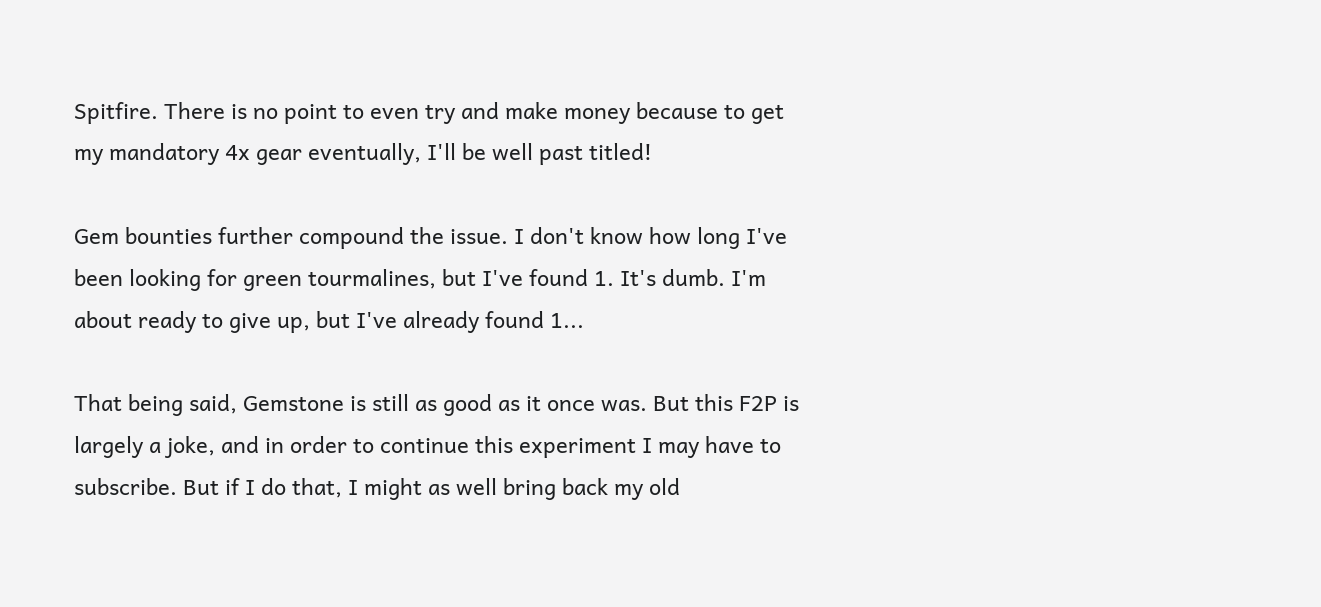Spitfire. There is no point to even try and make money because to get my mandatory 4x gear eventually, I'll be well past titled!

Gem bounties further compound the issue. I don't know how long I've been looking for green tourmalines, but I've found 1. It's dumb. I'm about ready to give up, but I've already found 1...

That being said, Gemstone is still as good as it once was. But this F2P is largely a joke, and in order to continue this experiment I may have to subscribe. But if I do that, I might as well bring back my old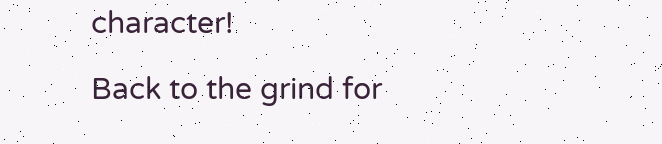character!

Back to the grind for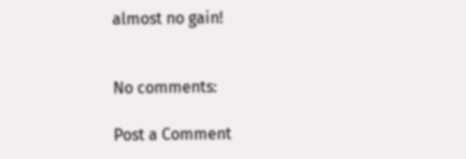almost no gain!


No comments:

Post a Comment